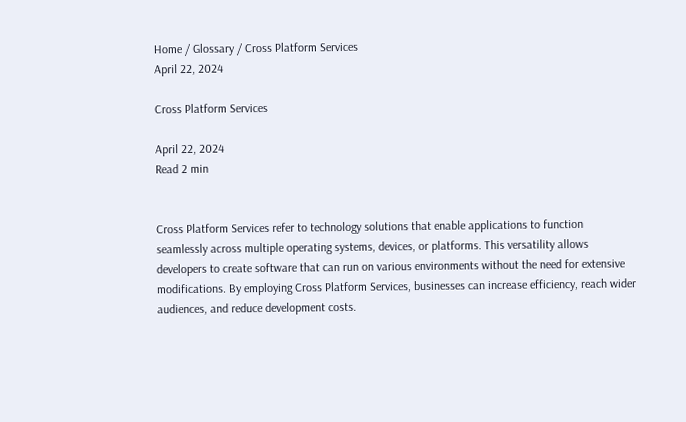Home / Glossary / Cross Platform Services
April 22, 2024

Cross Platform Services

April 22, 2024
Read 2 min


Cross Platform Services refer to technology solutions that enable applications to function seamlessly across multiple operating systems, devices, or platforms. This versatility allows developers to create software that can run on various environments without the need for extensive modifications. By employing Cross Platform Services, businesses can increase efficiency, reach wider audiences, and reduce development costs.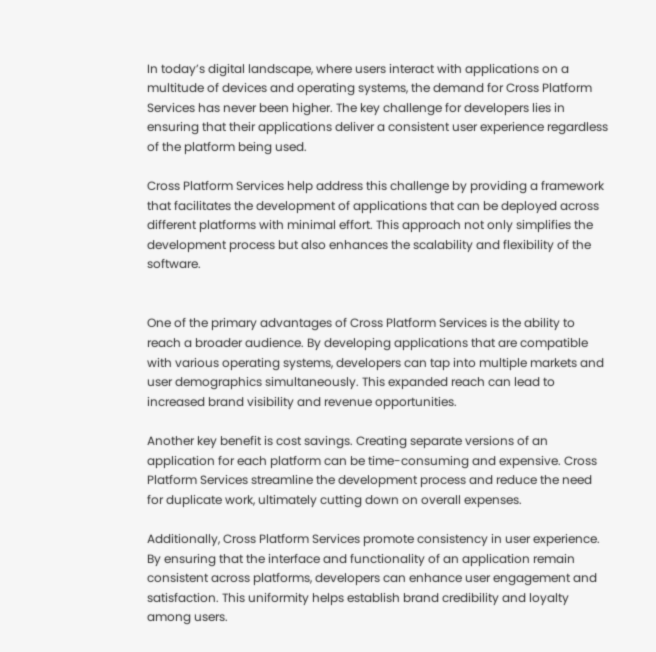In today’s digital landscape, where users interact with applications on a multitude of devices and operating systems, the demand for Cross Platform Services has never been higher. The key challenge for developers lies in ensuring that their applications deliver a consistent user experience regardless of the platform being used.

Cross Platform Services help address this challenge by providing a framework that facilitates the development of applications that can be deployed across different platforms with minimal effort. This approach not only simplifies the development process but also enhances the scalability and flexibility of the software.


One of the primary advantages of Cross Platform Services is the ability to reach a broader audience. By developing applications that are compatible with various operating systems, developers can tap into multiple markets and user demographics simultaneously. This expanded reach can lead to increased brand visibility and revenue opportunities.

Another key benefit is cost savings. Creating separate versions of an application for each platform can be time-consuming and expensive. Cross Platform Services streamline the development process and reduce the need for duplicate work, ultimately cutting down on overall expenses.

Additionally, Cross Platform Services promote consistency in user experience. By ensuring that the interface and functionality of an application remain consistent across platforms, developers can enhance user engagement and satisfaction. This uniformity helps establish brand credibility and loyalty among users.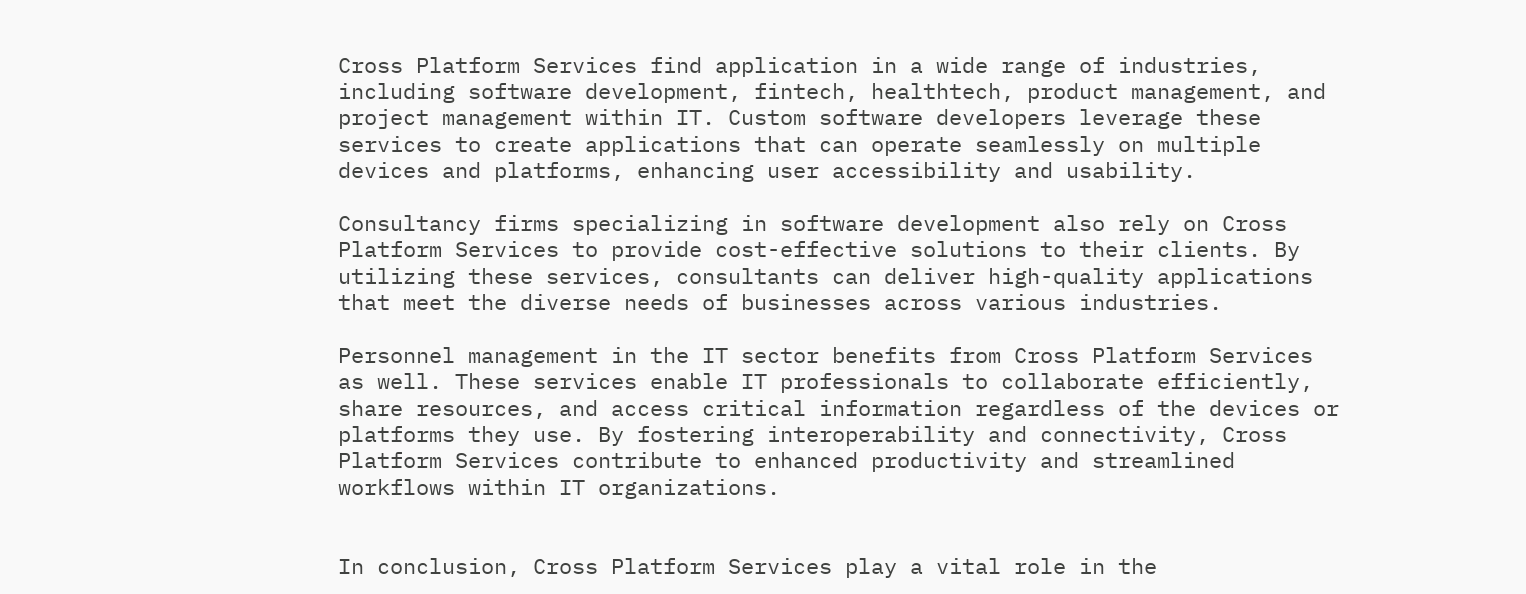Cross Platform Services find application in a wide range of industries, including software development, fintech, healthtech, product management, and project management within IT. Custom software developers leverage these services to create applications that can operate seamlessly on multiple devices and platforms, enhancing user accessibility and usability.

Consultancy firms specializing in software development also rely on Cross Platform Services to provide cost-effective solutions to their clients. By utilizing these services, consultants can deliver high-quality applications that meet the diverse needs of businesses across various industries.

Personnel management in the IT sector benefits from Cross Platform Services as well. These services enable IT professionals to collaborate efficiently, share resources, and access critical information regardless of the devices or platforms they use. By fostering interoperability and connectivity, Cross Platform Services contribute to enhanced productivity and streamlined workflows within IT organizations.


In conclusion, Cross Platform Services play a vital role in the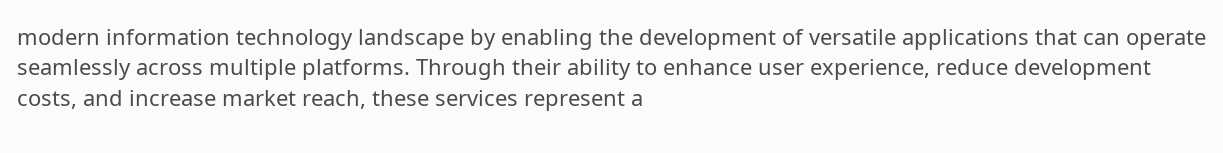modern information technology landscape by enabling the development of versatile applications that can operate seamlessly across multiple platforms. Through their ability to enhance user experience, reduce development costs, and increase market reach, these services represent a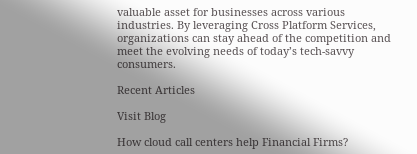valuable asset for businesses across various industries. By leveraging Cross Platform Services, organizations can stay ahead of the competition and meet the evolving needs of today’s tech-savvy consumers.

Recent Articles

Visit Blog

How cloud call centers help Financial Firms?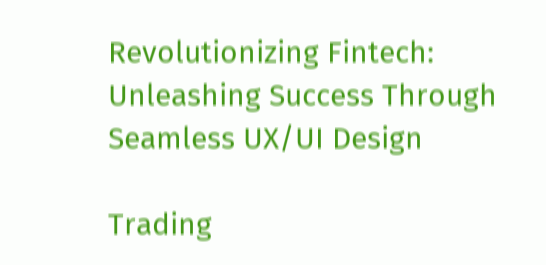Revolutionizing Fintech: Unleashing Success Through Seamless UX/UI Design

Trading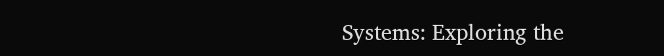Systems: Exploring the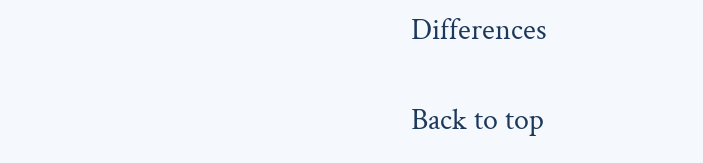Differences

Back to top